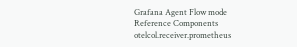Grafana Agent Flow mode Reference Components otelcol.receiver.prometheus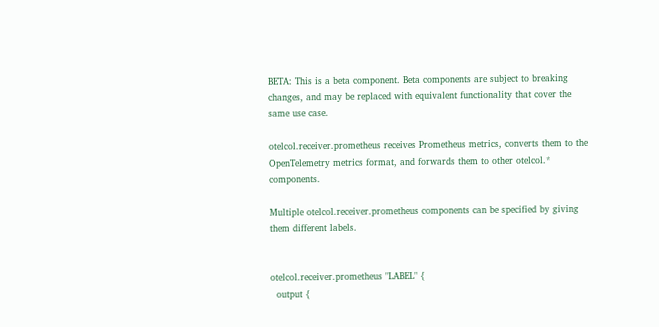BETA: This is a beta component. Beta components are subject to breaking changes, and may be replaced with equivalent functionality that cover the same use case.

otelcol.receiver.prometheus receives Prometheus metrics, converts them to the OpenTelemetry metrics format, and forwards them to other otelcol.* components.

Multiple otelcol.receiver.prometheus components can be specified by giving them different labels.


otelcol.receiver.prometheus "LABEL" {
  output {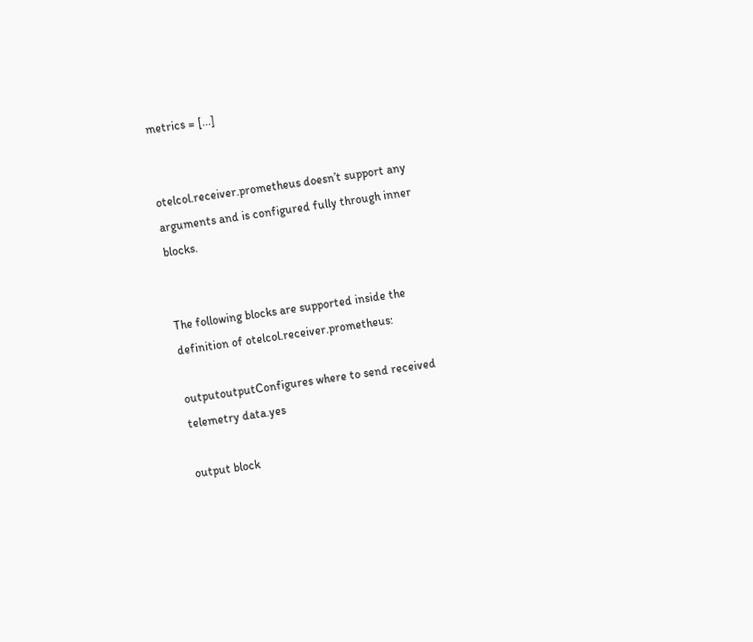metrics = [...]


otelcol.receiver.prometheus doesn’t support any arguments and is configured fully through inner blocks.


The following blocks are supported inside the definition of otelcol.receiver.prometheus:

outputoutputConfigures where to send received telemetry data.yes

output block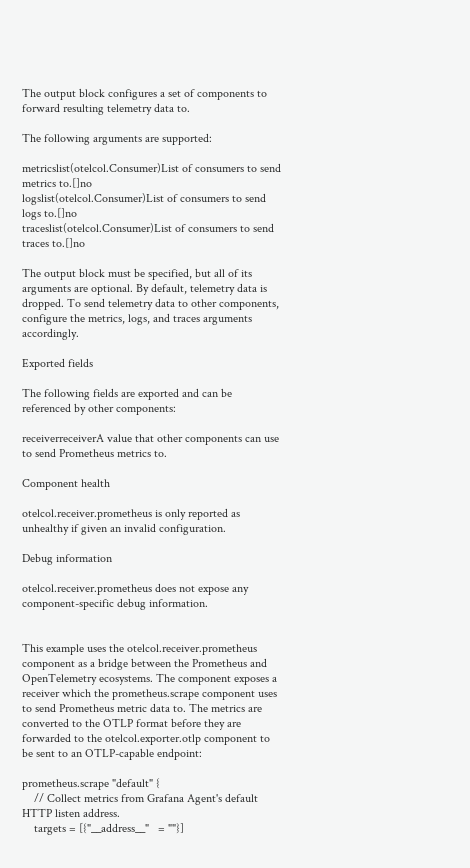The output block configures a set of components to forward resulting telemetry data to.

The following arguments are supported:

metricslist(otelcol.Consumer)List of consumers to send metrics to.[]no
logslist(otelcol.Consumer)List of consumers to send logs to.[]no
traceslist(otelcol.Consumer)List of consumers to send traces to.[]no

The output block must be specified, but all of its arguments are optional. By default, telemetry data is dropped. To send telemetry data to other components, configure the metrics, logs, and traces arguments accordingly.

Exported fields

The following fields are exported and can be referenced by other components:

receiverreceiverA value that other components can use to send Prometheus metrics to.

Component health

otelcol.receiver.prometheus is only reported as unhealthy if given an invalid configuration.

Debug information

otelcol.receiver.prometheus does not expose any component-specific debug information.


This example uses the otelcol.receiver.prometheus component as a bridge between the Prometheus and OpenTelemetry ecosystems. The component exposes a receiver which the prometheus.scrape component uses to send Prometheus metric data to. The metrics are converted to the OTLP format before they are forwarded to the otelcol.exporter.otlp component to be sent to an OTLP-capable endpoint:

prometheus.scrape "default" {
    // Collect metrics from Grafana Agent's default HTTP listen address.
    targets = [{"__address__"   = ""}]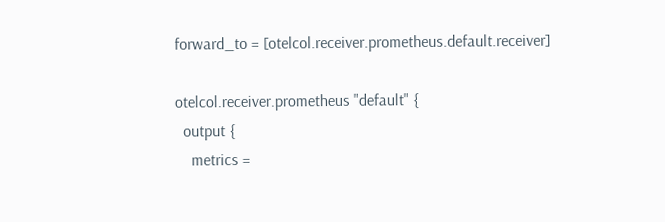forward_to = [otelcol.receiver.prometheus.default.receiver]

otelcol.receiver.prometheus "default" {
  output {
    metrics =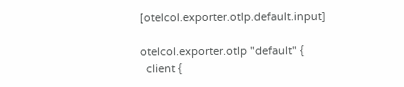[otelcol.exporter.otlp.default.input]

otelcol.exporter.otlp "default" {
  client {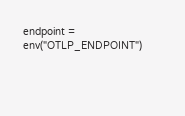endpoint = env("OTLP_ENDPOINT")